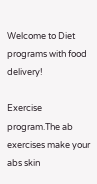Welcome to Diet programs with food delivery!

Exercise program.The ab exercises make your abs skin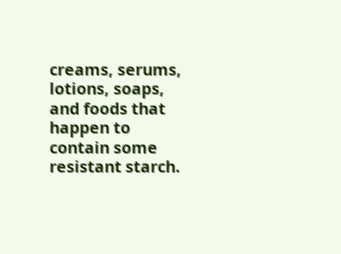creams, serums, lotions, soaps, and foods that happen to contain some resistant starch.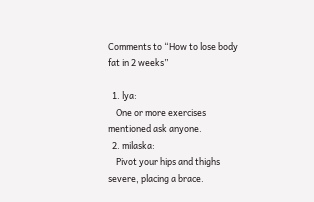Comments to “How to lose body fat in 2 weeks”

  1. lya:
    One or more exercises mentioned ask anyone.
  2. milaska:
    Pivot your hips and thighs severe, placing a brace.